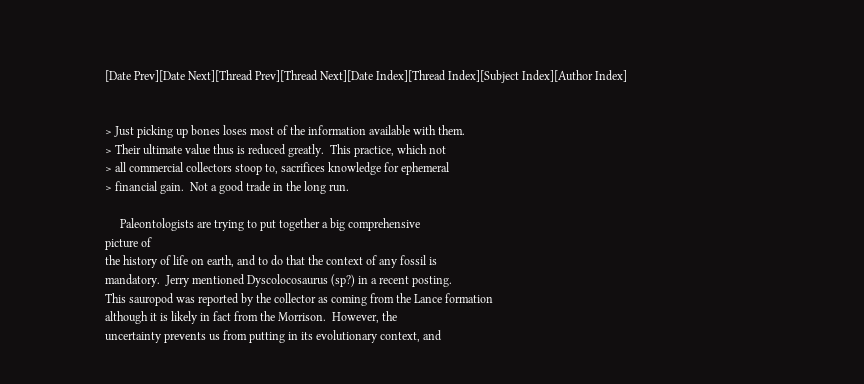[Date Prev][Date Next][Thread Prev][Thread Next][Date Index][Thread Index][Subject Index][Author Index]


> Just picking up bones loses most of the information available with them.
> Their ultimate value thus is reduced greatly.  This practice, which not
> all commercial collectors stoop to, sacrifices knowledge for ephemeral
> financial gain.  Not a good trade in the long run.

     Paleontologists are trying to put together a big comprehensive
picture of
the history of life on earth, and to do that the context of any fossil is
mandatory.  Jerry mentioned Dyscolocosaurus (sp?) in a recent posting.
This sauropod was reported by the collector as coming from the Lance formation
although it is likely in fact from the Morrison.  However, the
uncertainty prevents us from putting in its evolutionary context, and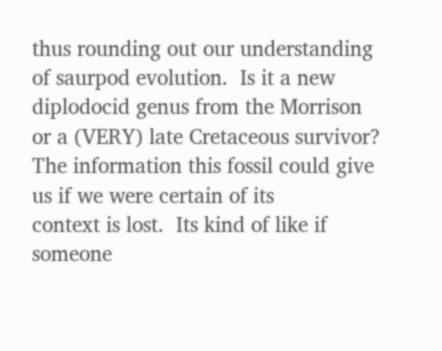thus rounding out our understanding of saurpod evolution.  Is it a new
diplodocid genus from the Morrison or a (VERY) late Cretaceous survivor?
The information this fossil could give us if we were certain of its
context is lost.  Its kind of like if someone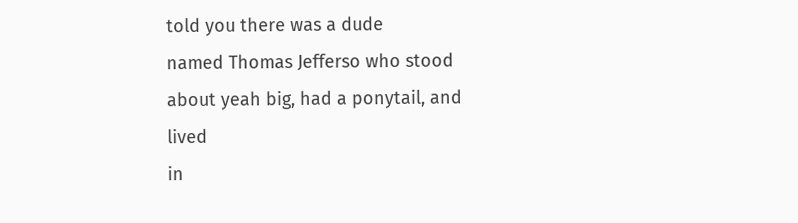told you there was a dude
named Thomas Jefferso who stood about yeah big, had a ponytail, and lived
in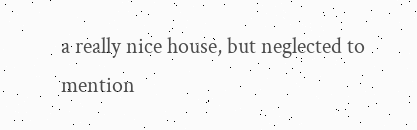a really nice house, but neglected to mention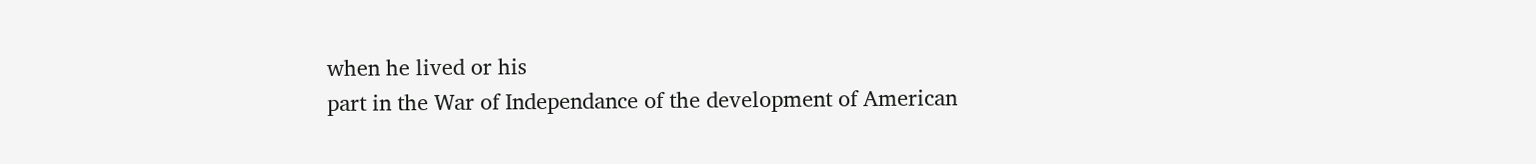when he lived or his
part in the War of Independance of the development of American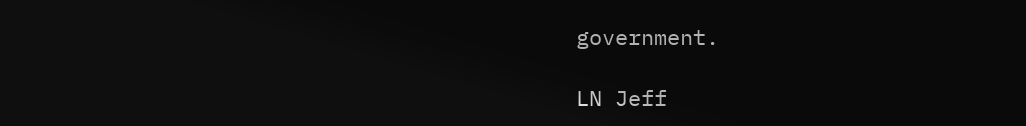government.

LN Jeff